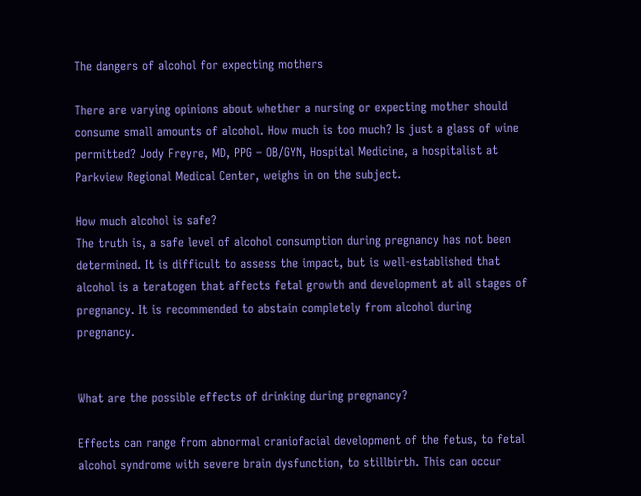The dangers of alcohol for expecting mothers

There are varying opinions about whether a nursing or expecting mother should consume small amounts of alcohol. How much is too much? Is just a glass of wine permitted? Jody Freyre, MD, PPG – OB/GYN, Hospital Medicine, a hospitalist at Parkview Regional Medical Center, weighs in on the subject.

How much alcohol is safe?
The truth is, a safe level of alcohol consumption during pregnancy has not been determined. It is difficult to assess the impact, but is well-established that alcohol is a teratogen that affects fetal growth and development at all stages of pregnancy. It is recommended to abstain completely from alcohol during pregnancy.


What are the possible effects of drinking during pregnancy?

Effects can range from abnormal craniofacial development of the fetus, to fetal alcohol syndrome with severe brain dysfunction, to stillbirth. This can occur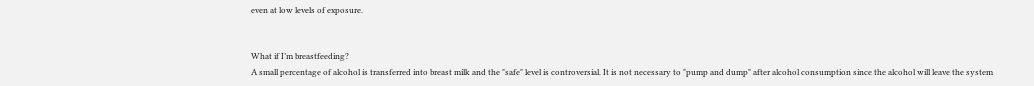even at low levels of exposure.


What if I’m breastfeeding?
A small percentage of alcohol is transferred into breast milk and the "safe" level is controversial. It is not necessary to "pump and dump" after alcohol consumption since the alcohol will leave the system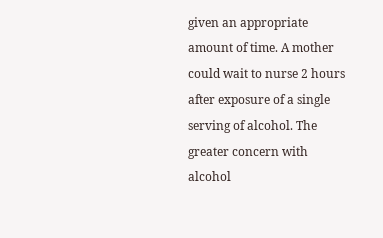given an appropriate amount of time. A mother could wait to nurse 2 hours after exposure of a single serving of alcohol. The greater concern with alcohol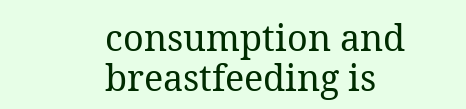consumption and breastfeeding is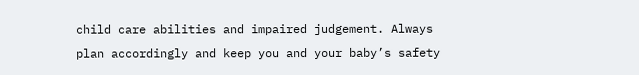child care abilities and impaired judgement. Always plan accordingly and keep you and your baby’s safety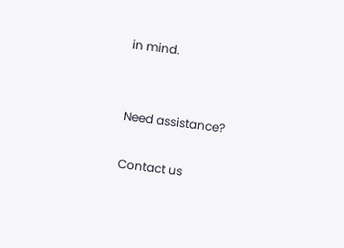in mind.


Need assistance?

Contact us